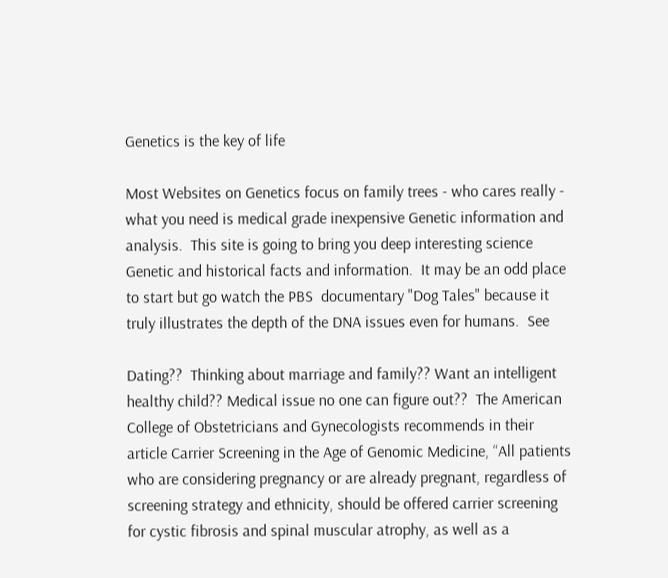Genetics is the key of life

Most Websites on Genetics focus on family trees - who cares really - what you need is medical grade inexpensive Genetic information and analysis.  This site is going to bring you deep interesting science Genetic and historical facts and information.  It may be an odd place to start but go watch the PBS  documentary "Dog Tales" because it truly illustrates the depth of the DNA issues even for humans.  See

Dating??  Thinking about marriage and family?? Want an intelligent healthy child?? Medical issue no one can figure out??  The American College of Obstetricians and Gynecologists recommends in their article Carrier Screening in the Age of Genomic Medicine, “All patients who are considering pregnancy or are already pregnant, regardless of screening strategy and ethnicity, should be offered carrier screening for cystic fibrosis and spinal muscular atrophy, as well as a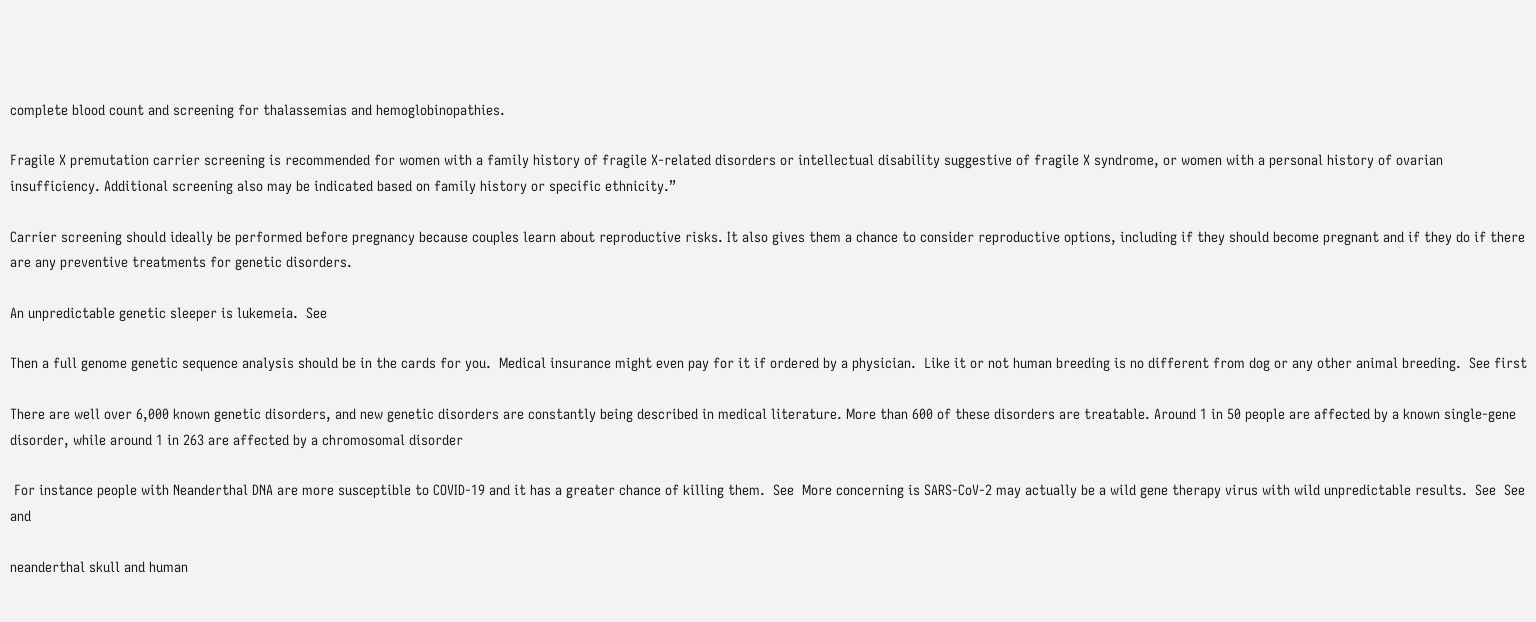complete blood count and screening for thalassemias and hemoglobinopathies.

Fragile X premutation carrier screening is recommended for women with a family history of fragile X-related disorders or intellectual disability suggestive of fragile X syndrome, or women with a personal history of ovarian insufficiency. Additional screening also may be indicated based on family history or specific ethnicity.”

Carrier screening should ideally be performed before pregnancy because couples learn about reproductive risks. It also gives them a chance to consider reproductive options, including if they should become pregnant and if they do if there are any preventive treatments for genetic disorders.

An unpredictable genetic sleeper is lukemeia.  See

Then a full genome genetic sequence analysis should be in the cards for you.  Medical insurance might even pay for it if ordered by a physician.  Like it or not human breeding is no different from dog or any other animal breeding.  See first

There are well over 6,000 known genetic disorders, and new genetic disorders are constantly being described in medical literature. More than 600 of these disorders are treatable. Around 1 in 50 people are affected by a known single-gene disorder, while around 1 in 263 are affected by a chromosomal disorder

 For instance people with Neanderthal DNA are more susceptible to COVID-19 and it has a greater chance of killing them.  See  More concerning is SARS-CoV-2 may actually be a wild gene therapy virus with wild unpredictable results.  See  See and

neanderthal skull and human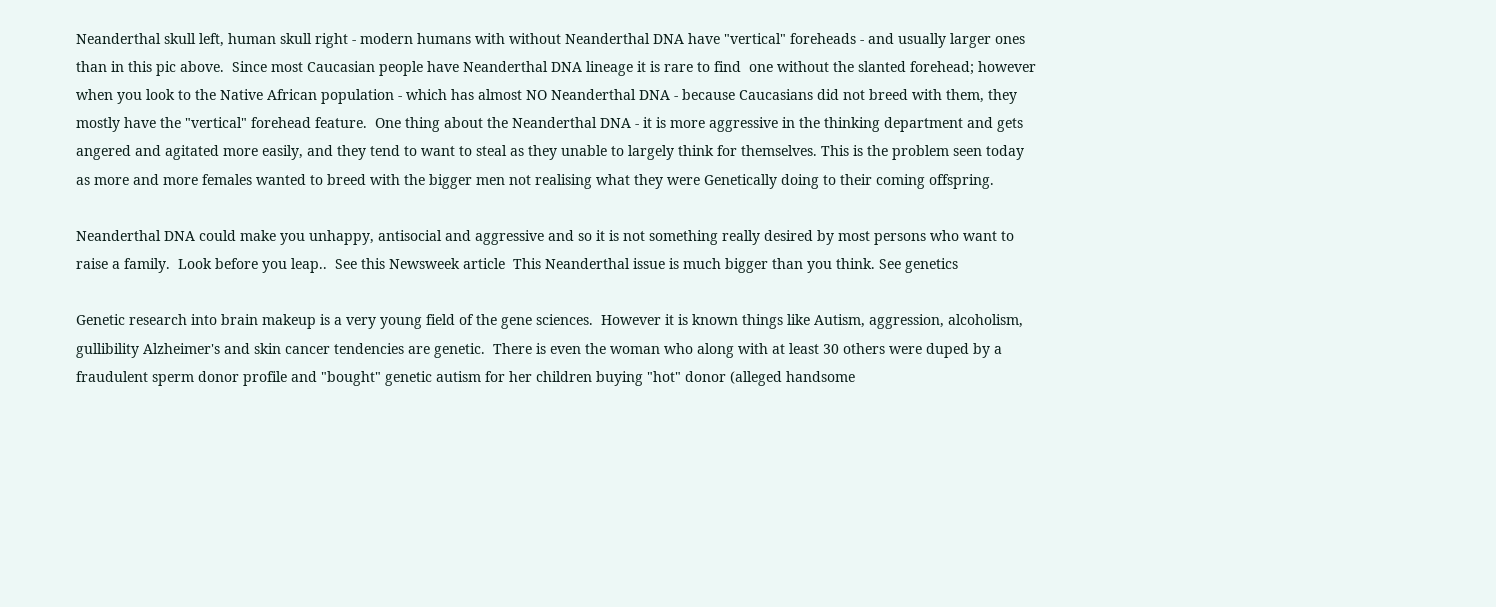Neanderthal skull left, human skull right - modern humans with without Neanderthal DNA have "vertical" foreheads - and usually larger ones than in this pic above.  Since most Caucasian people have Neanderthal DNA lineage it is rare to find  one without the slanted forehead; however when you look to the Native African population - which has almost NO Neanderthal DNA - because Caucasians did not breed with them, they mostly have the "vertical" forehead feature.  One thing about the Neanderthal DNA - it is more aggressive in the thinking department and gets angered and agitated more easily, and they tend to want to steal as they unable to largely think for themselves. This is the problem seen today as more and more females wanted to breed with the bigger men not realising what they were Genetically doing to their coming offspring.

Neanderthal DNA could make you unhappy, antisocial and aggressive and so it is not something really desired by most persons who want to raise a family.  Look before you leap..  See this Newsweek article  This Neanderthal issue is much bigger than you think. See genetics

Genetic research into brain makeup is a very young field of the gene sciences.  However it is known things like Autism, aggression, alcoholism, gullibility Alzheimer's and skin cancer tendencies are genetic.  There is even the woman who along with at least 30 others were duped by a fraudulent sperm donor profile and "bought" genetic autism for her children buying "hot" donor (alleged handsome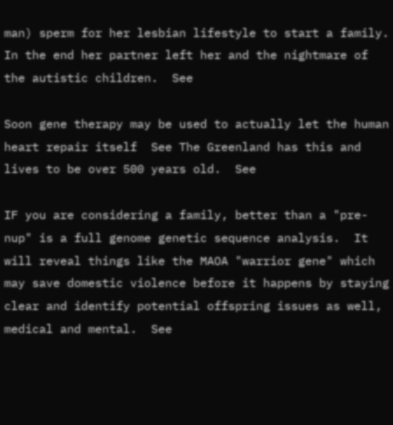man) sperm for her lesbian lifestyle to start a family.  In the end her partner left her and the nightmare of the autistic children.  See

Soon gene therapy may be used to actually let the human heart repair itself  See The Greenland has this and lives to be over 500 years old.  See

IF you are considering a family, better than a "pre-nup" is a full genome genetic sequence analysis.  It will reveal things like the MAOA "warrior gene" which may save domestic violence before it happens by staying clear and identify potential offspring issues as well, medical and mental.  See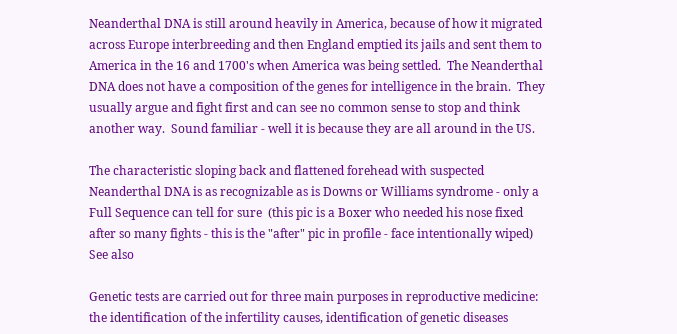Neanderthal DNA is still around heavily in America, because of how it migrated across Europe interbreeding and then England emptied its jails and sent them to America in the 16 and 1700's when America was being settled.  The Neanderthal DNA does not have a composition of the genes for intelligence in the brain.  They usually argue and fight first and can see no common sense to stop and think another way.  Sound familiar - well it is because they are all around in the US.

The characteristic sloping back and flattened forehead with suspected Neanderthal DNA is as recognizable as is Downs or Williams syndrome - only a Full Sequence can tell for sure  (this pic is a Boxer who needed his nose fixed after so many fights - this is the "after" pic in profile - face intentionally wiped)  See also

Genetic tests are carried out for three main purposes in reproductive medicine: the identification of the infertility causes, identification of genetic diseases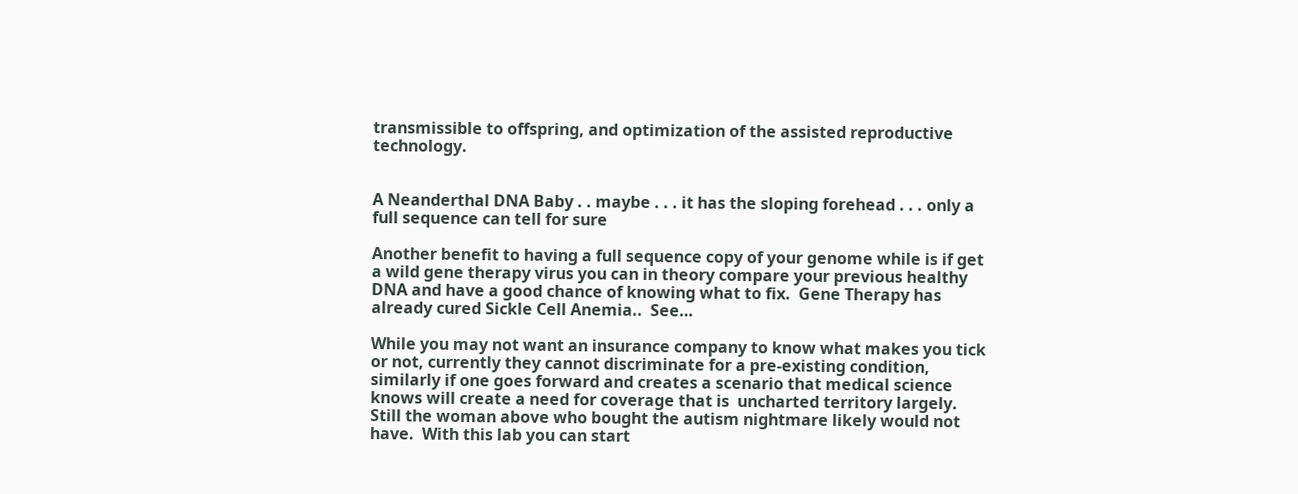transmissible to offspring, and optimization of the assisted reproductive technology.


A Neanderthal DNA Baby . . maybe . . . it has the sloping forehead . . . only a full sequence can tell for sure

Another benefit to having a full sequence copy of your genome while is if get a wild gene therapy virus you can in theory compare your previous healthy DNA and have a good chance of knowing what to fix.  Gene Therapy has already cured Sickle Cell Anemia..  See…

While you may not want an insurance company to know what makes you tick or not, currently they cannot discriminate for a pre-existing condition, similarly if one goes forward and creates a scenario that medical science knows will create a need for coverage that is  uncharted territory largely.  Still the woman above who bought the autism nightmare likely would not have.  With this lab you can start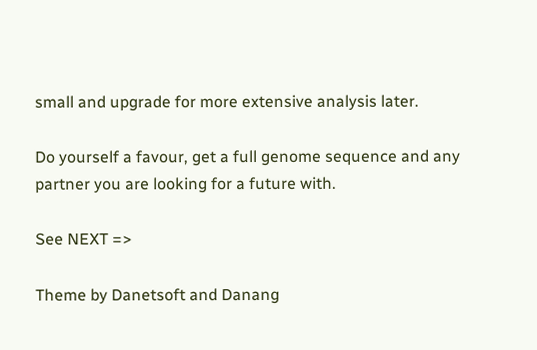small and upgrade for more extensive analysis later.

Do yourself a favour, get a full genome sequence and any partner you are looking for a future with.

See NEXT =>

Theme by Danetsoft and Danang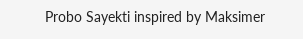Probo Sayekti inspired by Maksimer